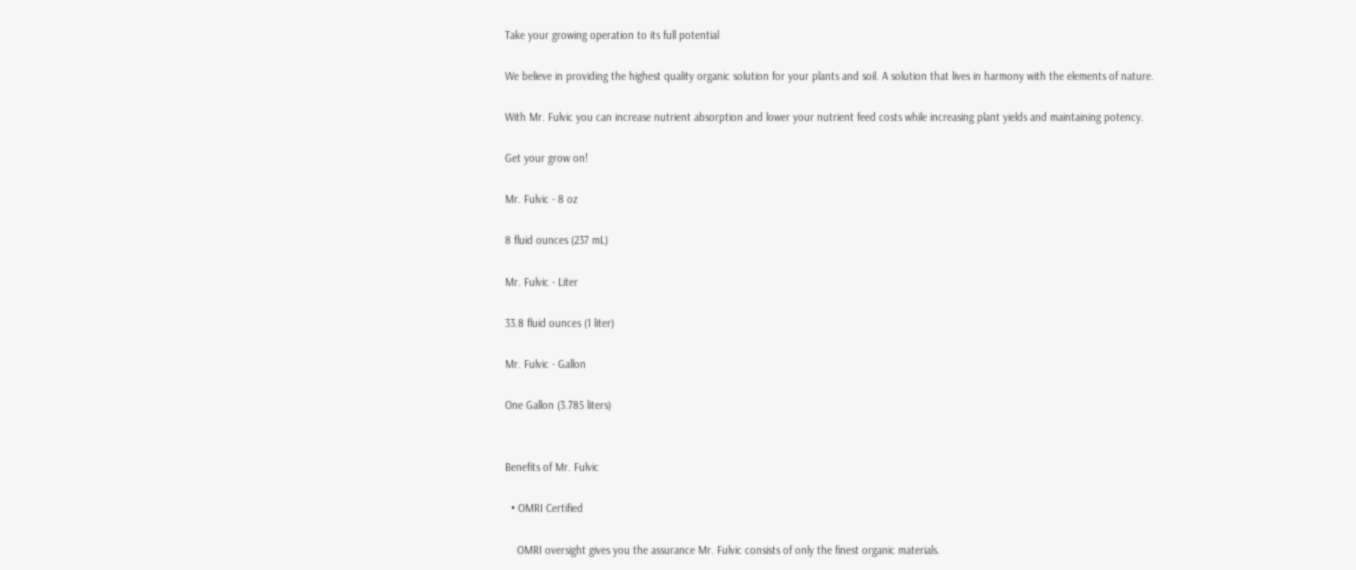Take your growing operation to its full potential

We believe in providing the highest quality organic solution for your plants and soil. A solution that lives in harmony with the elements of nature.

With Mr. Fulvic you can increase nutrient absorption and lower your nutrient feed costs while increasing plant yields and maintaining potency.

Get your grow on!

Mr. Fulvic - 8 oz

8 fluid ounces (237 mL)

Mr. Fulvic - Liter

33.8 fluid ounces (1 liter)

Mr. Fulvic - Gallon

One Gallon (3.785 liters)


Benefits of Mr. Fulvic

  • OMRI Certified

    OMRI oversight gives you the assurance Mr. Fulvic consists of only the finest organic materials.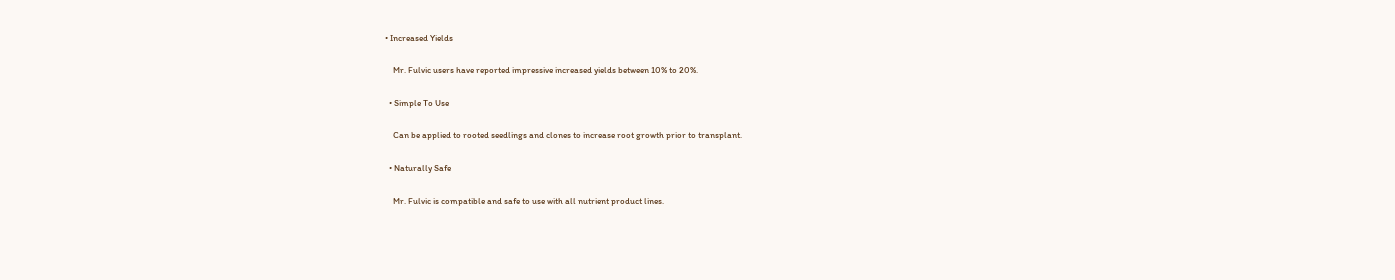• Increased Yields

    Mr. Fulvic users have reported impressive increased yields between 10% to 20%.

  • Simple To Use

    Can be applied to rooted seedlings and clones to increase root growth prior to transplant.

  • Naturally Safe

    Mr. Fulvic is compatible and safe to use with all nutrient product lines.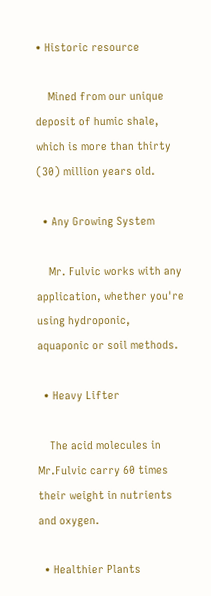• Historic resource

    Mined from our unique deposit of humic shale, which is more than thirty (30) million years old.

  • Any Growing System

    Mr. Fulvic works with any application, whether you're using hydroponic, aquaponic or soil methods.

  • Heavy Lifter

    The acid molecules in Mr.Fulvic carry 60 times their weight in nutrients and oxygen.

  • Healthier Plants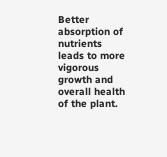Better absorption of nutrients leads to more vigorous growth and overall health of the plant.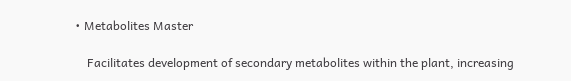• Metabolites Master

    Facilitates development of secondary metabolites within the plant, increasing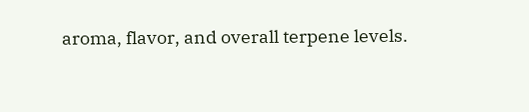aroma, flavor, and overall terpene levels.